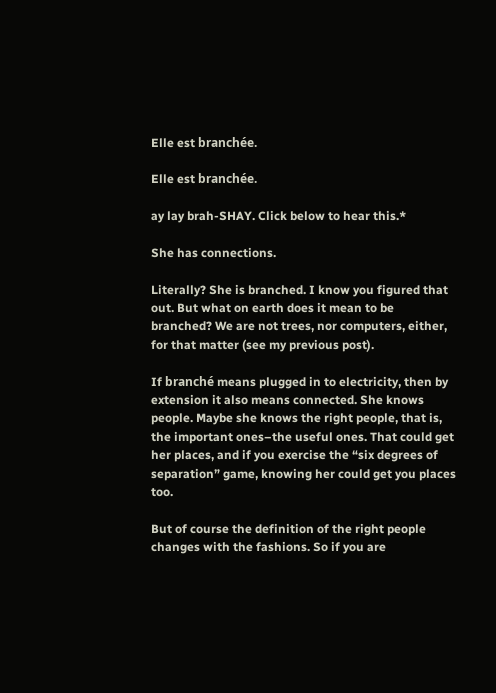Elle est branchée.

Elle est branchée.

ay lay brah-SHAY. Click below to hear this.*

She has connections.

Literally? She is branched. I know you figured that out. But what on earth does it mean to be branched? We are not trees, nor computers, either, for that matter (see my previous post).

If branché means plugged in to electricity, then by extension it also means connected. She knows people. Maybe she knows the right people, that is, the important ones–the useful ones. That could get her places, and if you exercise the “six degrees of separation” game, knowing her could get you places too.

But of course the definition of the right people changes with the fashions. So if you are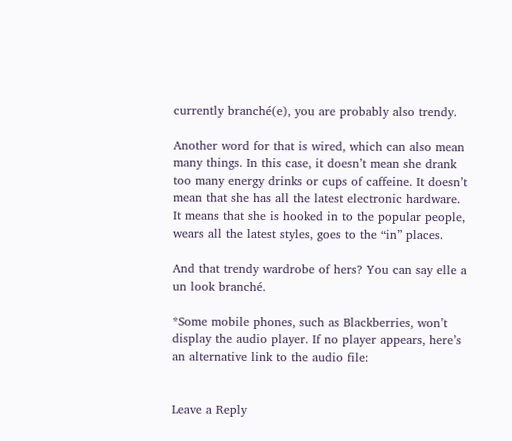currently branché(e), you are probably also trendy.

Another word for that is wired, which can also mean many things. In this case, it doesn’t mean she drank too many energy drinks or cups of caffeine. It doesn’t mean that she has all the latest electronic hardware. It means that she is hooked in to the popular people, wears all the latest styles, goes to the “in” places.

And that trendy wardrobe of hers? You can say elle a un look branché.

*Some mobile phones, such as Blackberries, won’t display the audio player. If no player appears, here’s an alternative link to the audio file:


Leave a Reply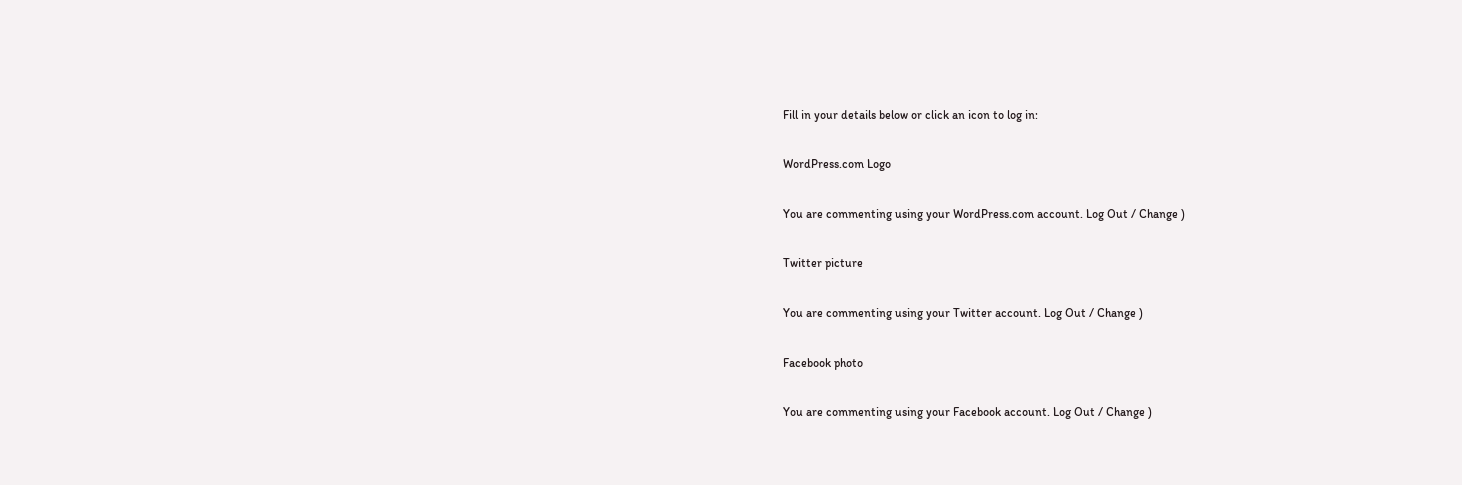Fill in your details below or click an icon to log in:

WordPress.com Logo

You are commenting using your WordPress.com account. Log Out / Change )

Twitter picture

You are commenting using your Twitter account. Log Out / Change )

Facebook photo

You are commenting using your Facebook account. Log Out / Change )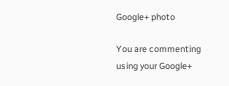Google+ photo

You are commenting using your Google+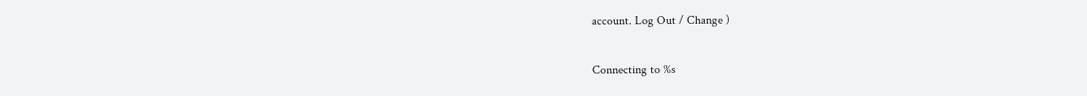account. Log Out / Change )

Connecting to %s